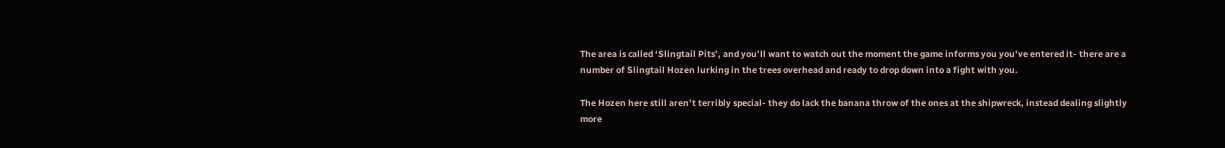The area is called ‘Slingtail Pits’, and you’ll want to watch out the moment the game informs you you’ve entered it- there are a number of Slingtail Hozen lurking in the trees overhead and ready to drop down into a fight with you.

The Hozen here still aren’t terribly special- they do lack the banana throw of the ones at the shipwreck, instead dealing slightly more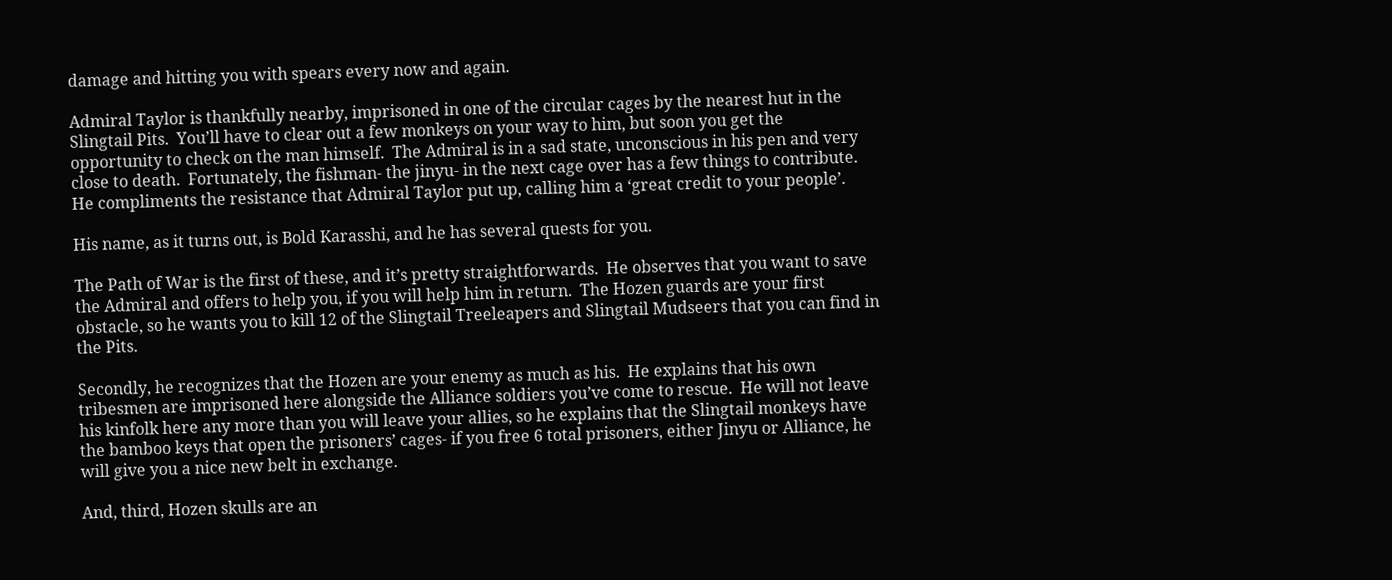damage and hitting you with spears every now and again.

Admiral Taylor is thankfully nearby, imprisoned in one of the circular cages by the nearest hut in the Slingtail Pits.  You’ll have to clear out a few monkeys on your way to him, but soon you get the opportunity to check on the man himself.  The Admiral is in a sad state, unconscious in his pen and very close to death.  Fortunately, the fishman- the jinyu- in the next cage over has a few things to contribute.  He compliments the resistance that Admiral Taylor put up, calling him a ‘great credit to your people’.

His name, as it turns out, is Bold Karasshi, and he has several quests for you.

The Path of War is the first of these, and it’s pretty straightforwards.  He observes that you want to save the Admiral and offers to help you, if you will help him in return.  The Hozen guards are your first obstacle, so he wants you to kill 12 of the Slingtail Treeleapers and Slingtail Mudseers that you can find in the Pits.

Secondly, he recognizes that the Hozen are your enemy as much as his.  He explains that his own tribesmen are imprisoned here alongside the Alliance soldiers you’ve come to rescue.  He will not leave his kinfolk here any more than you will leave your allies, so he explains that the Slingtail monkeys have the bamboo keys that open the prisoners’ cages- if you free 6 total prisoners, either Jinyu or Alliance, he will give you a nice new belt in exchange.

And, third, Hozen skulls are an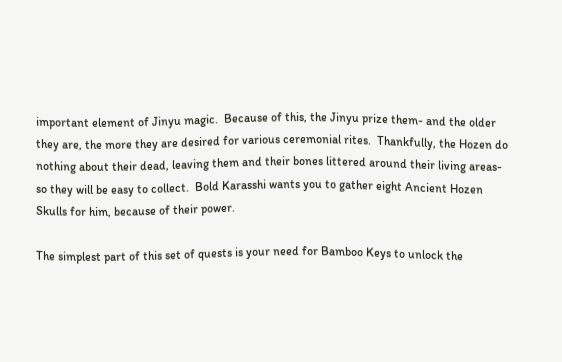important element of Jinyu magic.  Because of this, the Jinyu prize them- and the older they are, the more they are desired for various ceremonial rites.  Thankfully, the Hozen do nothing about their dead, leaving them and their bones littered around their living areas- so they will be easy to collect.  Bold Karasshi wants you to gather eight Ancient Hozen Skulls for him, because of their power.

The simplest part of this set of quests is your need for Bamboo Keys to unlock the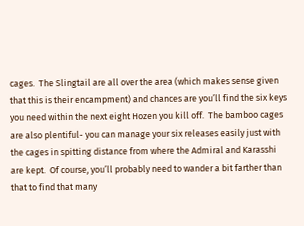cages.  The Slingtail are all over the area (which makes sense given that this is their encampment) and chances are you’ll find the six keys you need within the next eight Hozen you kill off.  The bamboo cages are also plentiful- you can manage your six releases easily just with the cages in spitting distance from where the Admiral and Karasshi are kept.  Of course, you’ll probably need to wander a bit farther than that to find that many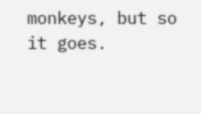monkeys, but so it goes.